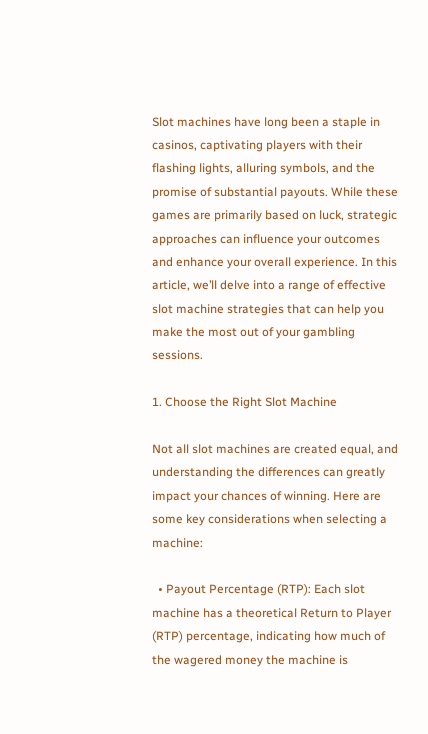Slot machines have long been a staple in casinos, captivating players with their flashing lights, alluring symbols, and the promise of substantial payouts. While these games are primarily based on luck, strategic approaches can influence your outcomes and enhance your overall experience. In this article, we’ll delve into a range of effective slot machine strategies that can help you make the most out of your gambling sessions.

1. Choose the Right Slot Machine

Not all slot machines are created equal, and understanding the differences can greatly impact your chances of winning. Here are some key considerations when selecting a machine:

  • Payout Percentage (RTP): Each slot machine has a theoretical Return to Player (RTP) percentage, indicating how much of the wagered money the machine is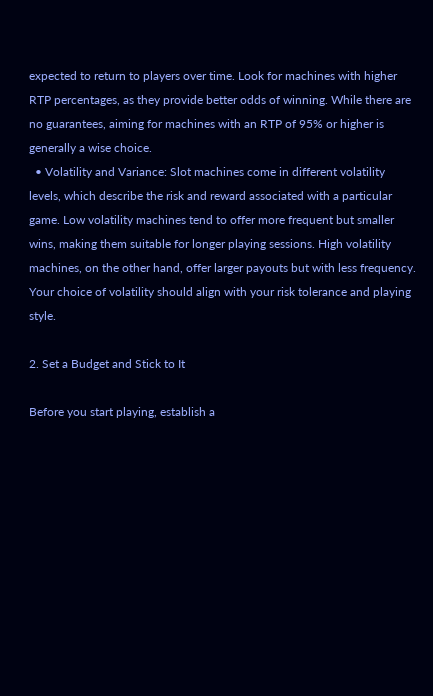expected to return to players over time. Look for machines with higher RTP percentages, as they provide better odds of winning. While there are no guarantees, aiming for machines with an RTP of 95% or higher is generally a wise choice.
  • Volatility and Variance: Slot machines come in different volatility levels, which describe the risk and reward associated with a particular game. Low volatility machines tend to offer more frequent but smaller wins, making them suitable for longer playing sessions. High volatility machines, on the other hand, offer larger payouts but with less frequency. Your choice of volatility should align with your risk tolerance and playing style.

2. Set a Budget and Stick to It

Before you start playing, establish a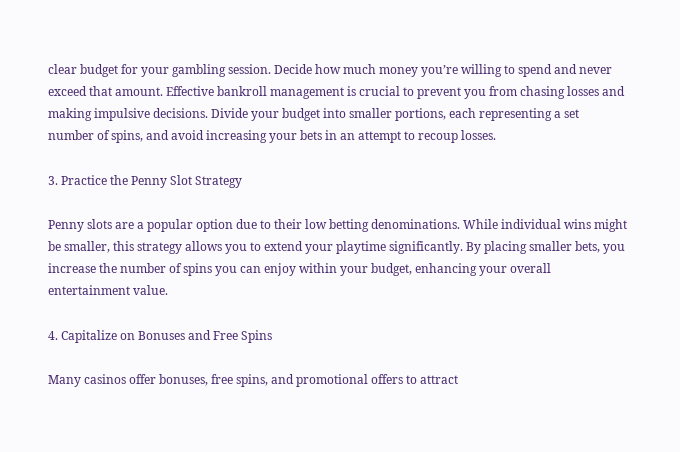clear budget for your gambling session. Decide how much money you’re willing to spend and never exceed that amount. Effective bankroll management is crucial to prevent you from chasing losses and making impulsive decisions. Divide your budget into smaller portions, each representing a set number of spins, and avoid increasing your bets in an attempt to recoup losses.

3. Practice the Penny Slot Strategy

Penny slots are a popular option due to their low betting denominations. While individual wins might be smaller, this strategy allows you to extend your playtime significantly. By placing smaller bets, you increase the number of spins you can enjoy within your budget, enhancing your overall entertainment value.

4. Capitalize on Bonuses and Free Spins

Many casinos offer bonuses, free spins, and promotional offers to attract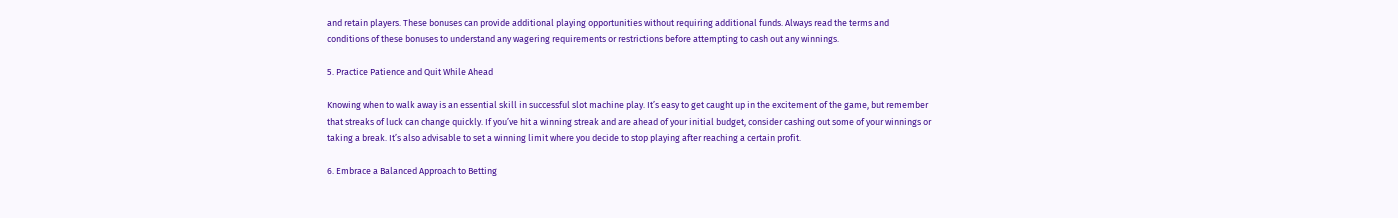and retain players. These bonuses can provide additional playing opportunities without requiring additional funds. Always read the terms and conditions of these bonuses to understand any wagering requirements or restrictions before attempting to cash out any winnings.

5. Practice Patience and Quit While Ahead

Knowing when to walk away is an essential skill in successful slot machine play. It’s easy to get caught up in the excitement of the game, but remember that streaks of luck can change quickly. If you’ve hit a winning streak and are ahead of your initial budget, consider cashing out some of your winnings or taking a break. It’s also advisable to set a winning limit where you decide to stop playing after reaching a certain profit.

6. Embrace a Balanced Approach to Betting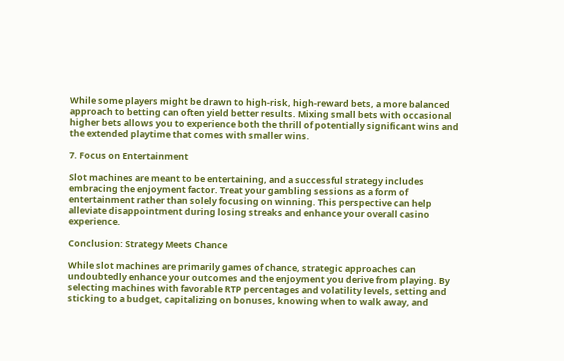While some players might be drawn to high-risk, high-reward bets, a more balanced approach to betting can often yield better results. Mixing small bets with occasional higher bets allows you to experience both the thrill of potentially significant wins and the extended playtime that comes with smaller wins.

7. Focus on Entertainment

Slot machines are meant to be entertaining, and a successful strategy includes embracing the enjoyment factor. Treat your gambling sessions as a form of entertainment rather than solely focusing on winning. This perspective can help alleviate disappointment during losing streaks and enhance your overall casino experience.

Conclusion: Strategy Meets Chance

While slot machines are primarily games of chance, strategic approaches can undoubtedly enhance your outcomes and the enjoyment you derive from playing. By selecting machines with favorable RTP percentages and volatility levels, setting and sticking to a budget, capitalizing on bonuses, knowing when to walk away, and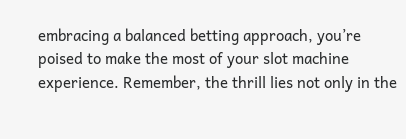embracing a balanced betting approach, you’re poised to make the most of your slot machine experience. Remember, the thrill lies not only in the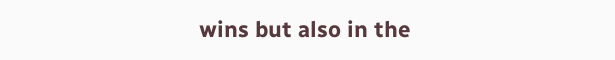wins but also in the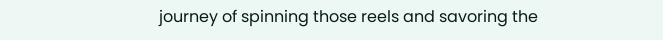journey of spinning those reels and savoring the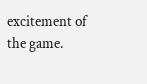excitement of the game.